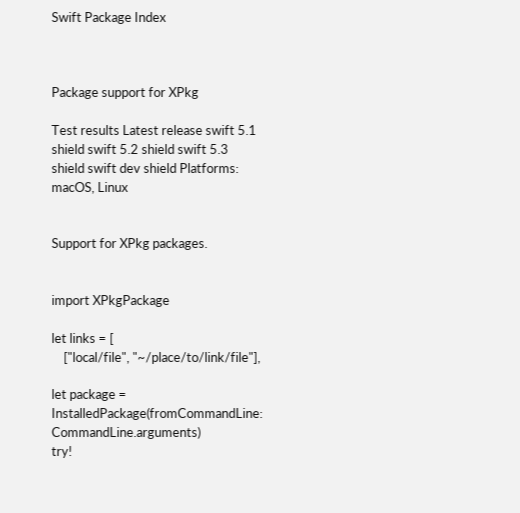Swift Package Index



Package support for XPkg

Test results Latest release swift 5.1 shield swift 5.2 shield swift 5.3 shield swift dev shield Platforms: macOS, Linux


Support for XPkg packages.


import XPkgPackage

let links = [
    ["local/file", "~/place/to/link/file"],

let package = InstalledPackage(fromCommandLine: CommandLine.arguments)
try!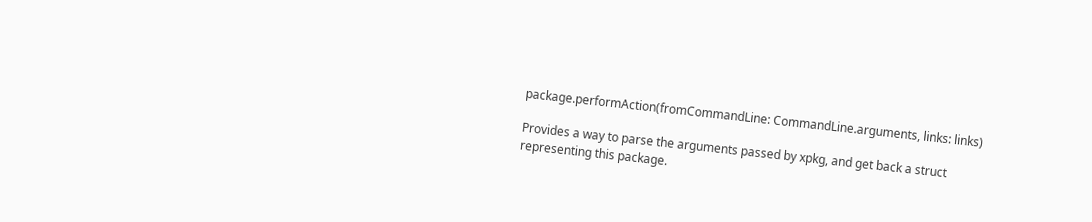package.performAction(fromCommandLine: CommandLine.arguments, links: links)

Provides a way to parse the arguments passed by xpkg, and get back a struct representing this package.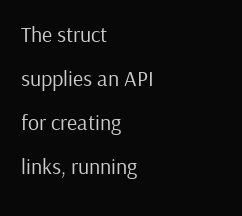The struct supplies an API for creating links, running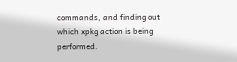commands, and finding out which xpkg action is being performed.